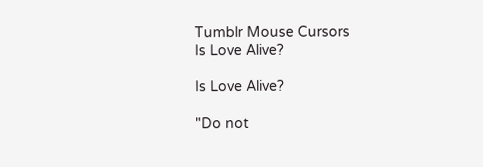Tumblr Mouse Cursors
Is Love Alive?

Is Love Alive?

"Do not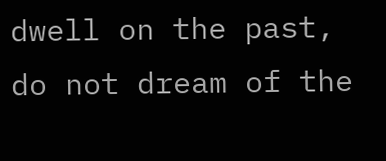dwell on the past, do not dream of the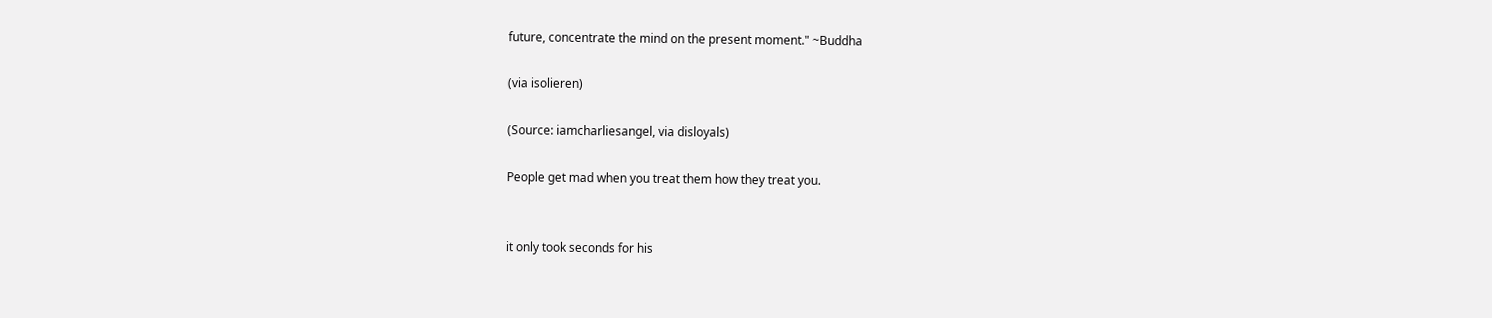future, concentrate the mind on the present moment." ~Buddha

(via isolieren)

(Source: iamcharliesangel, via disloyals)

People get mad when you treat them how they treat you.


it only took seconds for his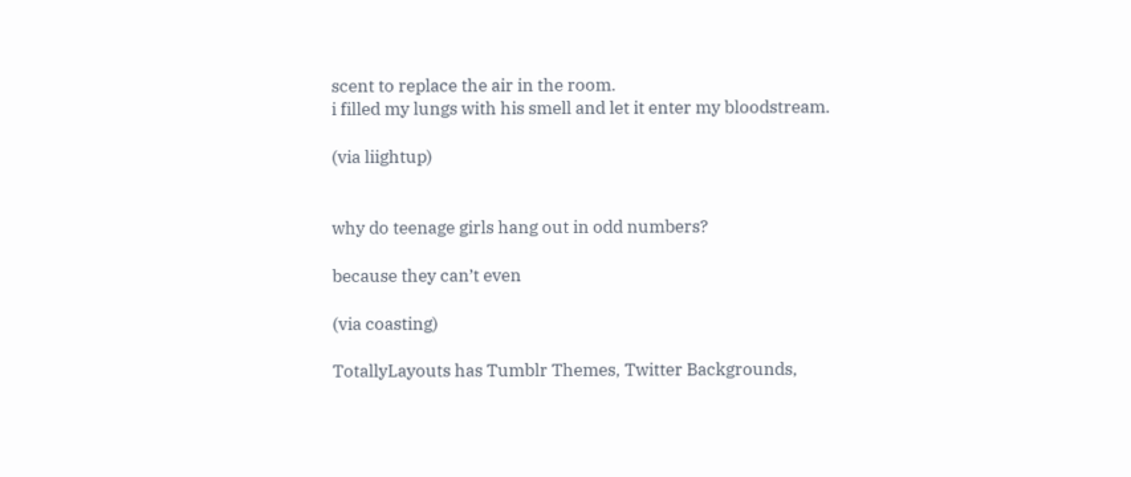scent to replace the air in the room.
i filled my lungs with his smell and let it enter my bloodstream.

(via liightup)


why do teenage girls hang out in odd numbers?

because they can’t even

(via coasting)

TotallyLayouts has Tumblr Themes, Twitter Backgrounds,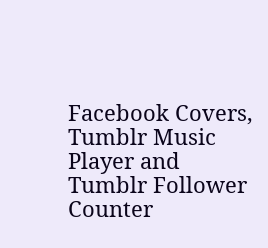Facebook Covers, Tumblr Music Player and Tumblr Follower Counter